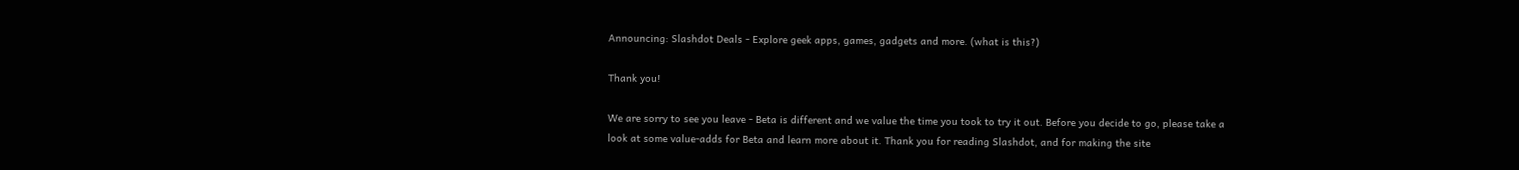Announcing: Slashdot Deals - Explore geek apps, games, gadgets and more. (what is this?)

Thank you!

We are sorry to see you leave - Beta is different and we value the time you took to try it out. Before you decide to go, please take a look at some value-adds for Beta and learn more about it. Thank you for reading Slashdot, and for making the site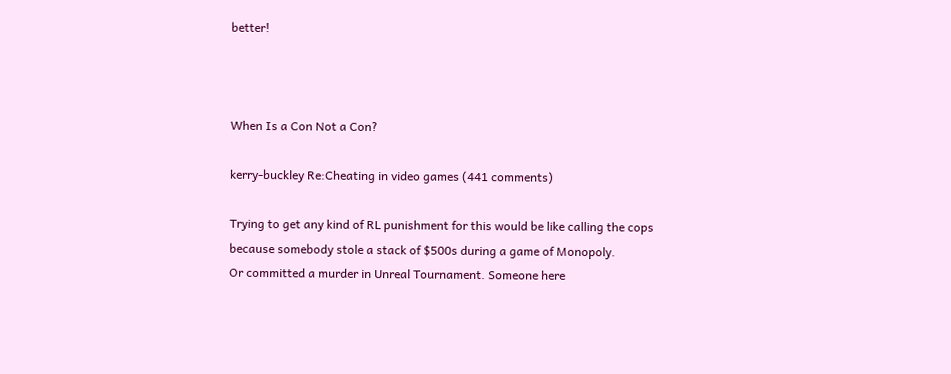better!



When Is a Con Not a Con?

kerry-buckley Re:Cheating in video games (441 comments)

Trying to get any kind of RL punishment for this would be like calling the cops because somebody stole a stack of $500s during a game of Monopoly.
Or committed a murder in Unreal Tournament. Someone here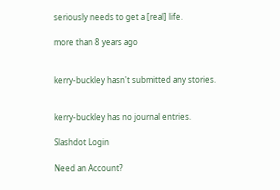seriously needs to get a [real] life.

more than 8 years ago


kerry-buckley hasn't submitted any stories.


kerry-buckley has no journal entries.

Slashdot Login

Need an Account?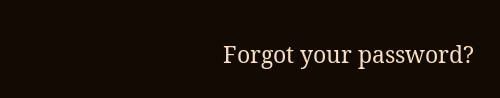Forgot your password?